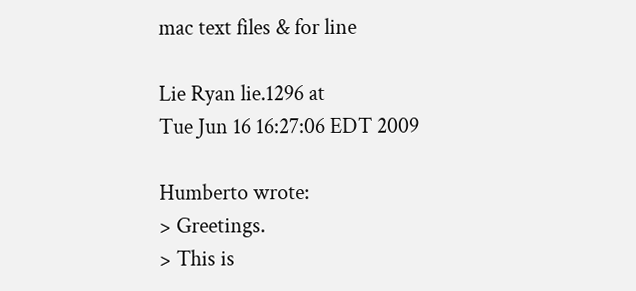mac text files & for line

Lie Ryan lie.1296 at
Tue Jun 16 16:27:06 EDT 2009

Humberto wrote:
> Greetings.
> This is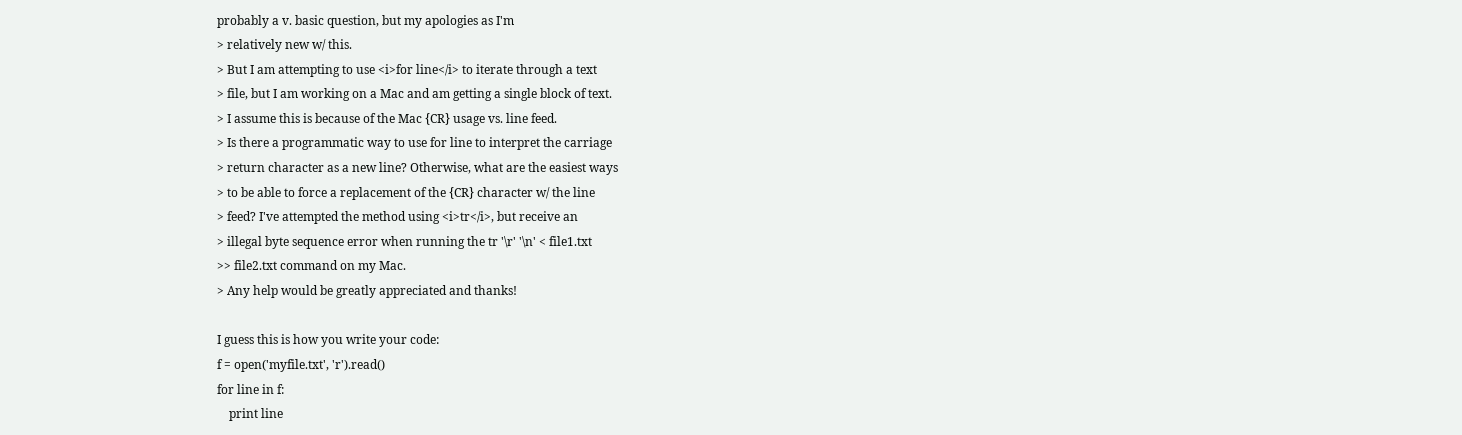probably a v. basic question, but my apologies as I'm
> relatively new w/ this.
> But I am attempting to use <i>for line</i> to iterate through a text
> file, but I am working on a Mac and am getting a single block of text.
> I assume this is because of the Mac {CR} usage vs. line feed.
> Is there a programmatic way to use for line to interpret the carriage
> return character as a new line? Otherwise, what are the easiest ways
> to be able to force a replacement of the {CR} character w/ the line
> feed? I've attempted the method using <i>tr</i>, but receive an
> illegal byte sequence error when running the tr '\r' '\n' < file1.txt
>> file2.txt command on my Mac.
> Any help would be greatly appreciated and thanks!

I guess this is how you write your code:
f = open('myfile.txt', 'r').read()
for line in f:
    print line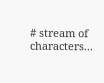# stream of characters...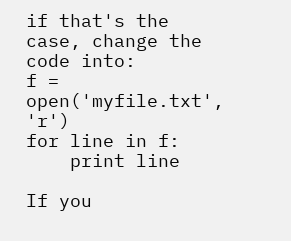if that's the case, change the code into:
f = open('myfile.txt', 'r')
for line in f:
    print line

If you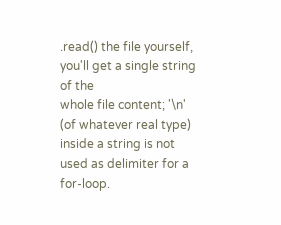.read() the file yourself, you'll get a single string of the
whole file content; '\n' (of whatever real type) inside a string is not
used as delimiter for a for-loop.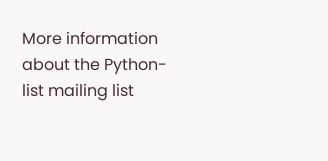More information about the Python-list mailing list